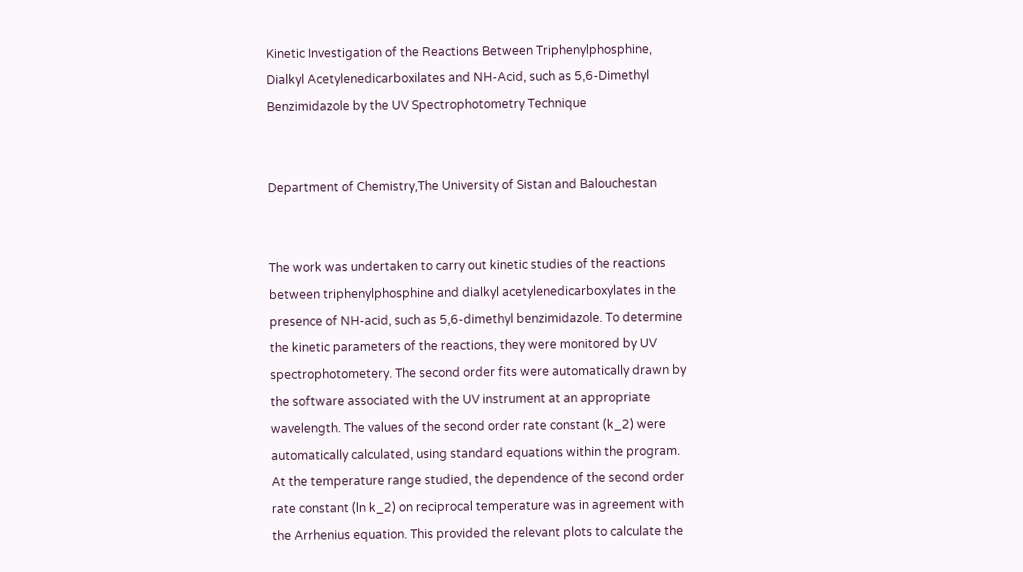Kinetic Investigation of the Reactions Between Triphenylphosphine, Dialkyl Acetylenedicarboxilates and NH-Acid, such as 5,6-Dimethyl Benzimidazole by the UV Spectrophotometry Technique


Department of Chemistry,The University of Sistan and Balouchestan


The work was undertaken to carry out kinetic studies of the reactions between triphenylphosphine and dialkyl acetylenedicarboxylates in the presence of NH-acid, such as 5,6-dimethyl benzimidazole. To determine the kinetic parameters of the reactions, they were monitored by UV spectrophotometery. The second order fits were automatically drawn by the software associated with the UV instrument at an appropriate wavelength. The values of the second order rate constant (k_2) were automatically calculated, using standard equations within the program. At the temperature range studied, the dependence of the second order rate constant (ln k_2) on reciprocal temperature was in agreement with the Arrhenius equation. This provided the relevant plots to calculate the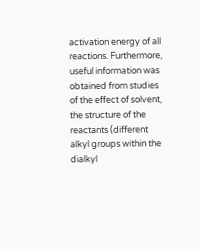activation energy of all reactions. Furthermore, useful information was obtained from studies of the effect of solvent, the structure of the reactants (different alkyl groups within the dialkyl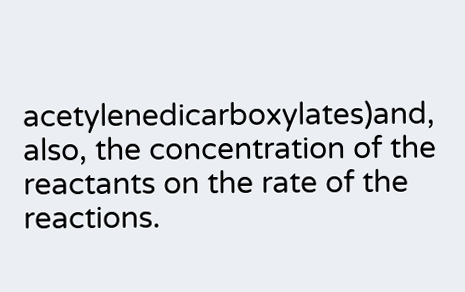acetylenedicarboxylates)and, also, the concentration of the reactants on the rate of the reactions.